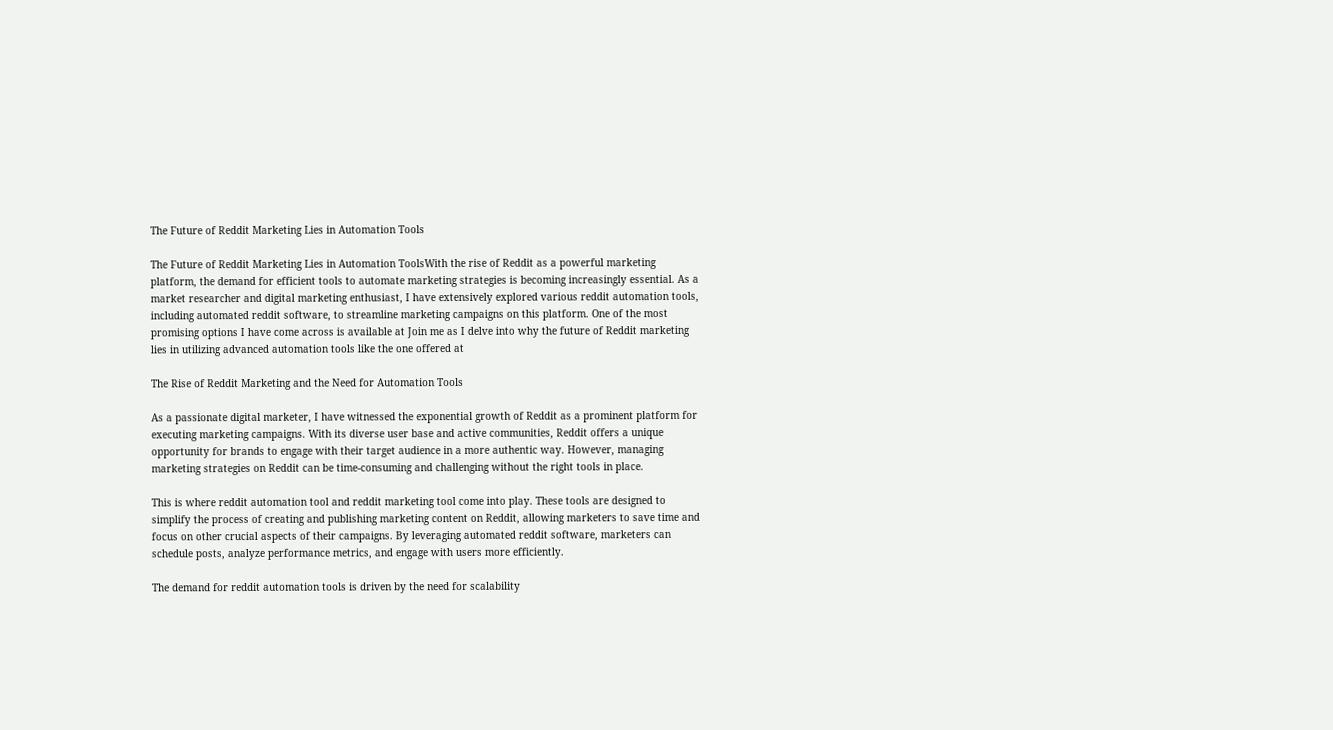The Future of Reddit Marketing Lies in Automation Tools

The Future of Reddit Marketing Lies in Automation ToolsWith the rise of Reddit as a powerful marketing platform, the demand for efficient tools to automate marketing strategies is becoming increasingly essential. As a market researcher and digital marketing enthusiast, I have extensively explored various reddit automation tools, including automated reddit software, to streamline marketing campaigns on this platform. One of the most promising options I have come across is available at Join me as I delve into why the future of Reddit marketing lies in utilizing advanced automation tools like the one offered at

The Rise of Reddit Marketing and the Need for Automation Tools

As a passionate digital marketer, I have witnessed the exponential growth of Reddit as a prominent platform for executing marketing campaigns. With its diverse user base and active communities, Reddit offers a unique opportunity for brands to engage with their target audience in a more authentic way. However, managing marketing strategies on Reddit can be time-consuming and challenging without the right tools in place.

This is where reddit automation tool and reddit marketing tool come into play. These tools are designed to simplify the process of creating and publishing marketing content on Reddit, allowing marketers to save time and focus on other crucial aspects of their campaigns. By leveraging automated reddit software, marketers can schedule posts, analyze performance metrics, and engage with users more efficiently.

The demand for reddit automation tools is driven by the need for scalability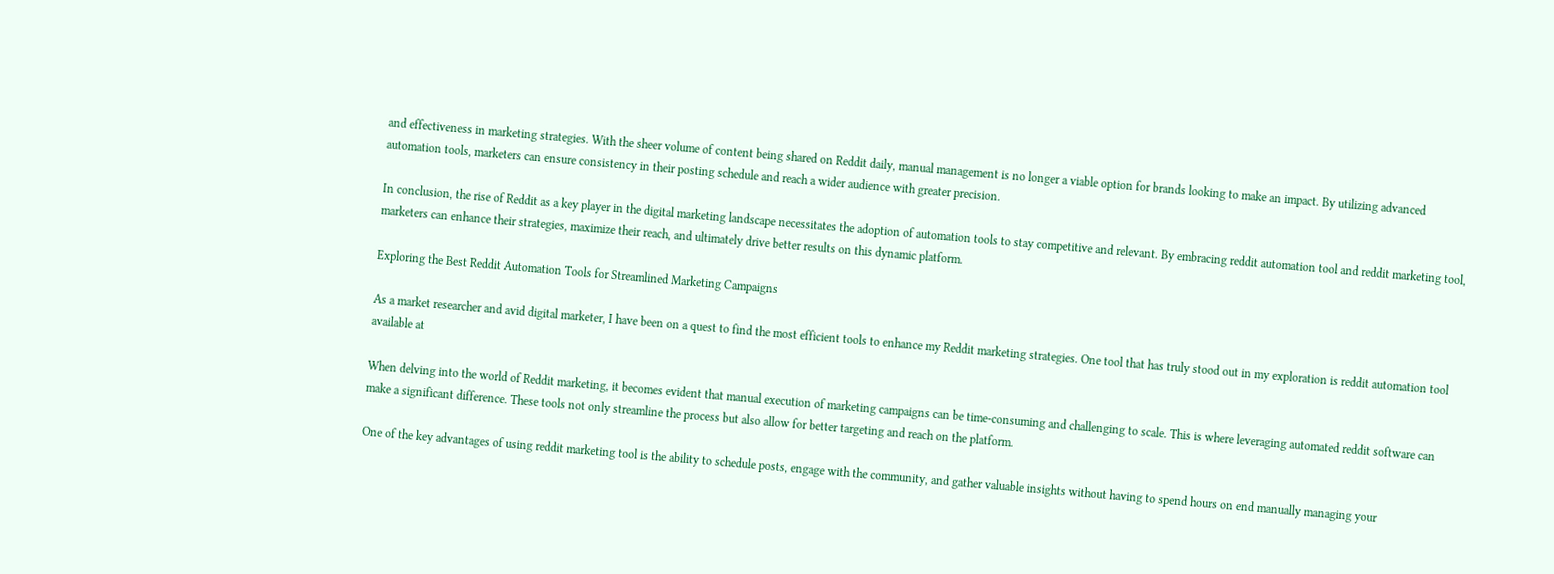and effectiveness in marketing strategies. With the sheer volume of content being shared on Reddit daily, manual management is no longer a viable option for brands looking to make an impact. By utilizing advanced automation tools, marketers can ensure consistency in their posting schedule and reach a wider audience with greater precision.

In conclusion, the rise of Reddit as a key player in the digital marketing landscape necessitates the adoption of automation tools to stay competitive and relevant. By embracing reddit automation tool and reddit marketing tool, marketers can enhance their strategies, maximize their reach, and ultimately drive better results on this dynamic platform.

Exploring the Best Reddit Automation Tools for Streamlined Marketing Campaigns

As a market researcher and avid digital marketer, I have been on a quest to find the most efficient tools to enhance my Reddit marketing strategies. One tool that has truly stood out in my exploration is reddit automation tool available at

When delving into the world of Reddit marketing, it becomes evident that manual execution of marketing campaigns can be time-consuming and challenging to scale. This is where leveraging automated reddit software can make a significant difference. These tools not only streamline the process but also allow for better targeting and reach on the platform.

One of the key advantages of using reddit marketing tool is the ability to schedule posts, engage with the community, and gather valuable insights without having to spend hours on end manually managing your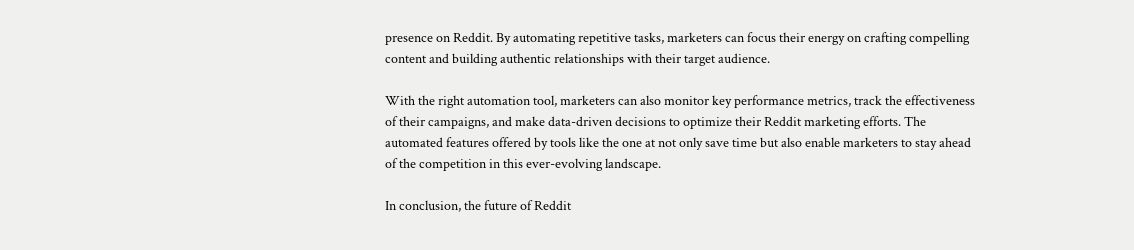presence on Reddit. By automating repetitive tasks, marketers can focus their energy on crafting compelling content and building authentic relationships with their target audience.

With the right automation tool, marketers can also monitor key performance metrics, track the effectiveness of their campaigns, and make data-driven decisions to optimize their Reddit marketing efforts. The automated features offered by tools like the one at not only save time but also enable marketers to stay ahead of the competition in this ever-evolving landscape.

In conclusion, the future of Reddit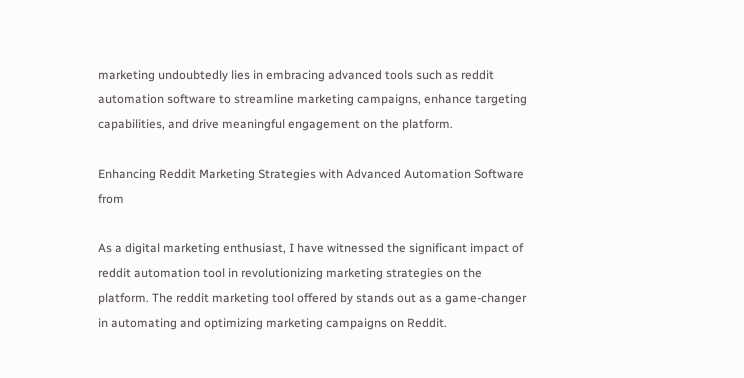marketing undoubtedly lies in embracing advanced tools such as reddit automation software to streamline marketing campaigns, enhance targeting capabilities, and drive meaningful engagement on the platform.

Enhancing Reddit Marketing Strategies with Advanced Automation Software from

As a digital marketing enthusiast, I have witnessed the significant impact of reddit automation tool in revolutionizing marketing strategies on the platform. The reddit marketing tool offered by stands out as a game-changer in automating and optimizing marketing campaigns on Reddit.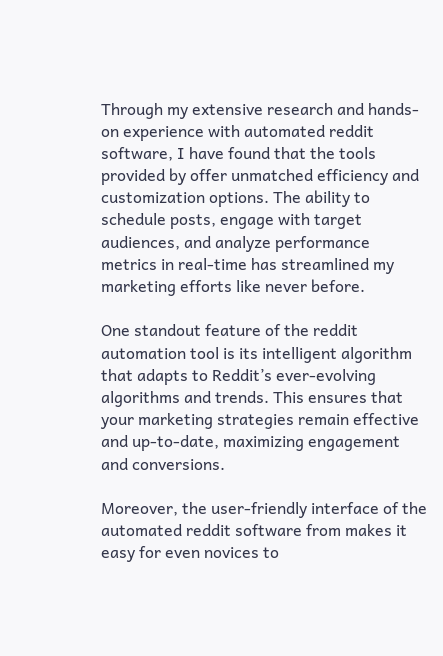Through my extensive research and hands-on experience with automated reddit software, I have found that the tools provided by offer unmatched efficiency and customization options. The ability to schedule posts, engage with target audiences, and analyze performance metrics in real-time has streamlined my marketing efforts like never before.

One standout feature of the reddit automation tool is its intelligent algorithm that adapts to Reddit’s ever-evolving algorithms and trends. This ensures that your marketing strategies remain effective and up-to-date, maximizing engagement and conversions.

Moreover, the user-friendly interface of the automated reddit software from makes it easy for even novices to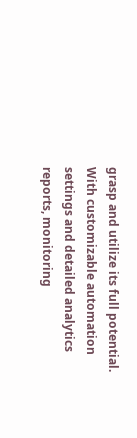grasp and utilize its full potential. With customizable automation settings and detailed analytics reports, monitoring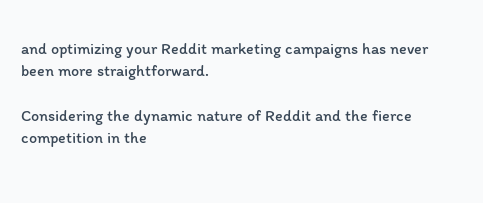and optimizing your Reddit marketing campaigns has never been more straightforward.

Considering the dynamic nature of Reddit and the fierce competition in the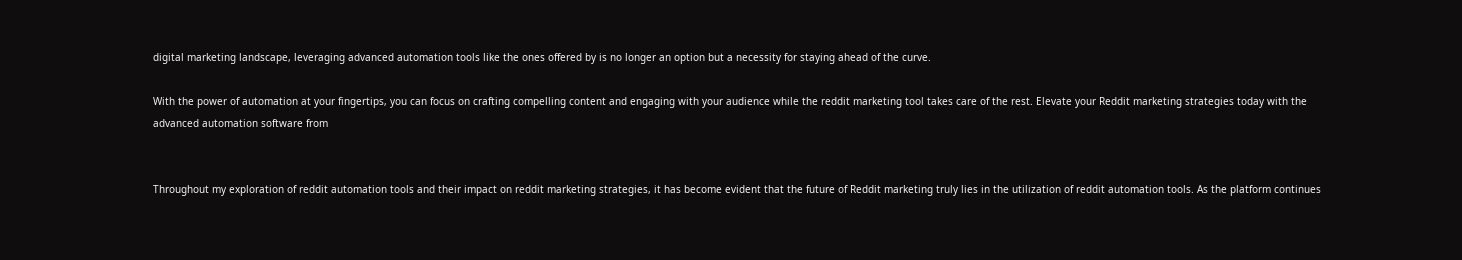digital marketing landscape, leveraging advanced automation tools like the ones offered by is no longer an option but a necessity for staying ahead of the curve.

With the power of automation at your fingertips, you can focus on crafting compelling content and engaging with your audience while the reddit marketing tool takes care of the rest. Elevate your Reddit marketing strategies today with the advanced automation software from


Throughout my exploration of reddit automation tools and their impact on reddit marketing strategies, it has become evident that the future of Reddit marketing truly lies in the utilization of reddit automation tools. As the platform continues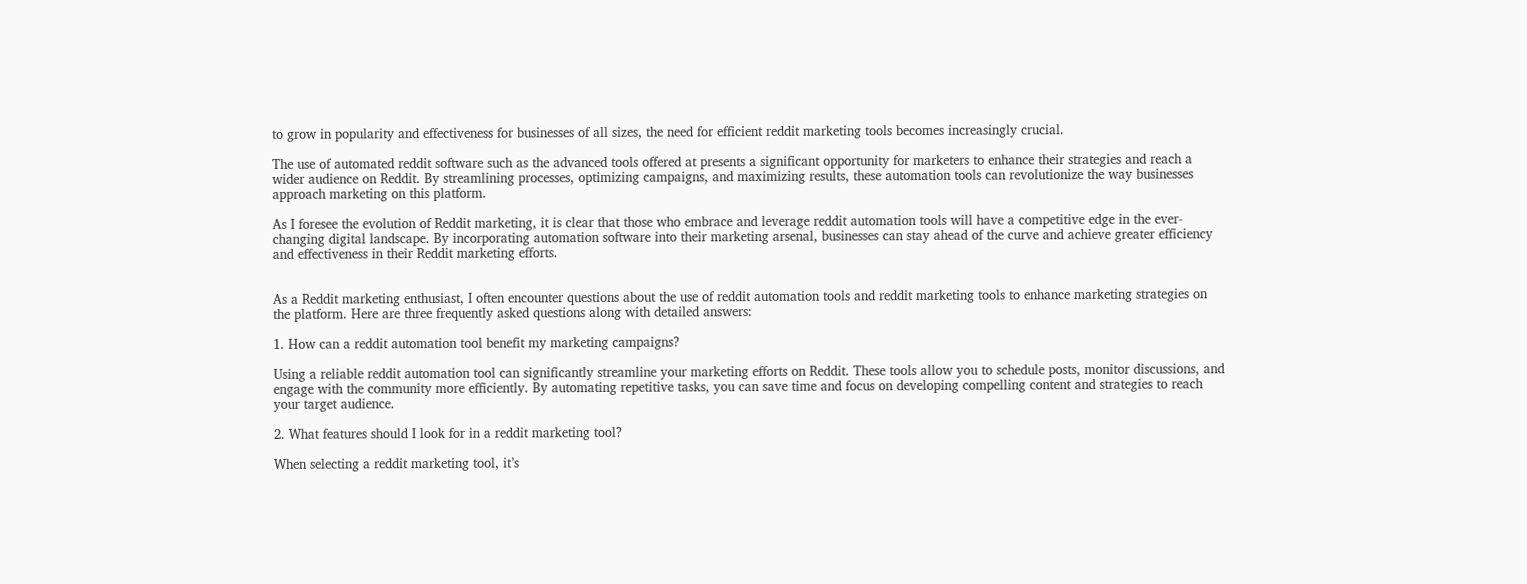to grow in popularity and effectiveness for businesses of all sizes, the need for efficient reddit marketing tools becomes increasingly crucial.

The use of automated reddit software such as the advanced tools offered at presents a significant opportunity for marketers to enhance their strategies and reach a wider audience on Reddit. By streamlining processes, optimizing campaigns, and maximizing results, these automation tools can revolutionize the way businesses approach marketing on this platform.

As I foresee the evolution of Reddit marketing, it is clear that those who embrace and leverage reddit automation tools will have a competitive edge in the ever-changing digital landscape. By incorporating automation software into their marketing arsenal, businesses can stay ahead of the curve and achieve greater efficiency and effectiveness in their Reddit marketing efforts.


As a Reddit marketing enthusiast, I often encounter questions about the use of reddit automation tools and reddit marketing tools to enhance marketing strategies on the platform. Here are three frequently asked questions along with detailed answers:

1. How can a reddit automation tool benefit my marketing campaigns?

Using a reliable reddit automation tool can significantly streamline your marketing efforts on Reddit. These tools allow you to schedule posts, monitor discussions, and engage with the community more efficiently. By automating repetitive tasks, you can save time and focus on developing compelling content and strategies to reach your target audience.

2. What features should I look for in a reddit marketing tool?

When selecting a reddit marketing tool, it’s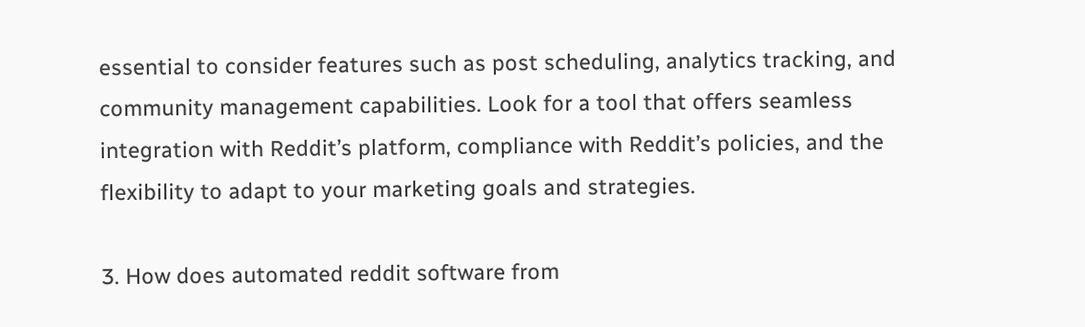essential to consider features such as post scheduling, analytics tracking, and community management capabilities. Look for a tool that offers seamless integration with Reddit’s platform, compliance with Reddit’s policies, and the flexibility to adapt to your marketing goals and strategies.

3. How does automated reddit software from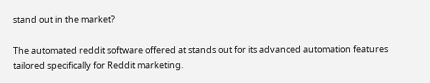stand out in the market?

The automated reddit software offered at stands out for its advanced automation features tailored specifically for Reddit marketing.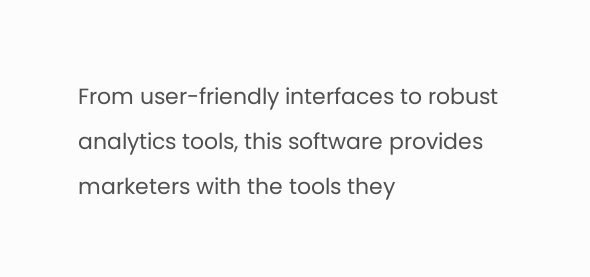From user-friendly interfaces to robust analytics tools, this software provides marketers with the tools they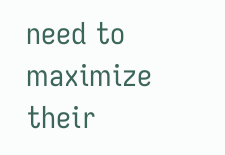need to maximize their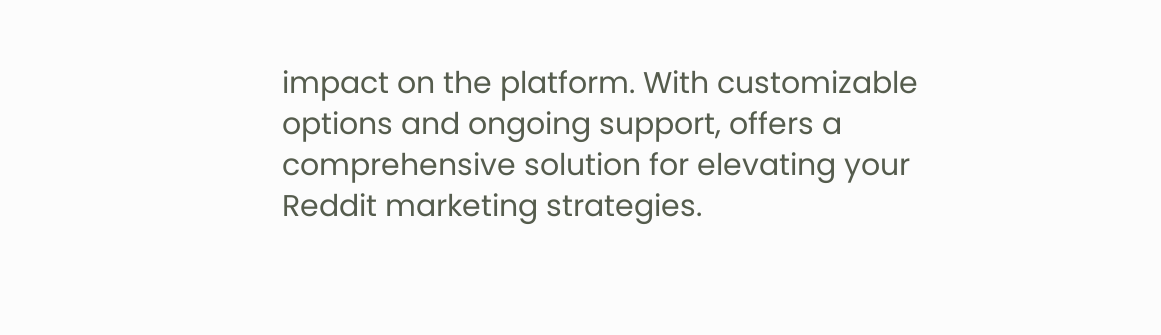impact on the platform. With customizable options and ongoing support, offers a comprehensive solution for elevating your Reddit marketing strategies.